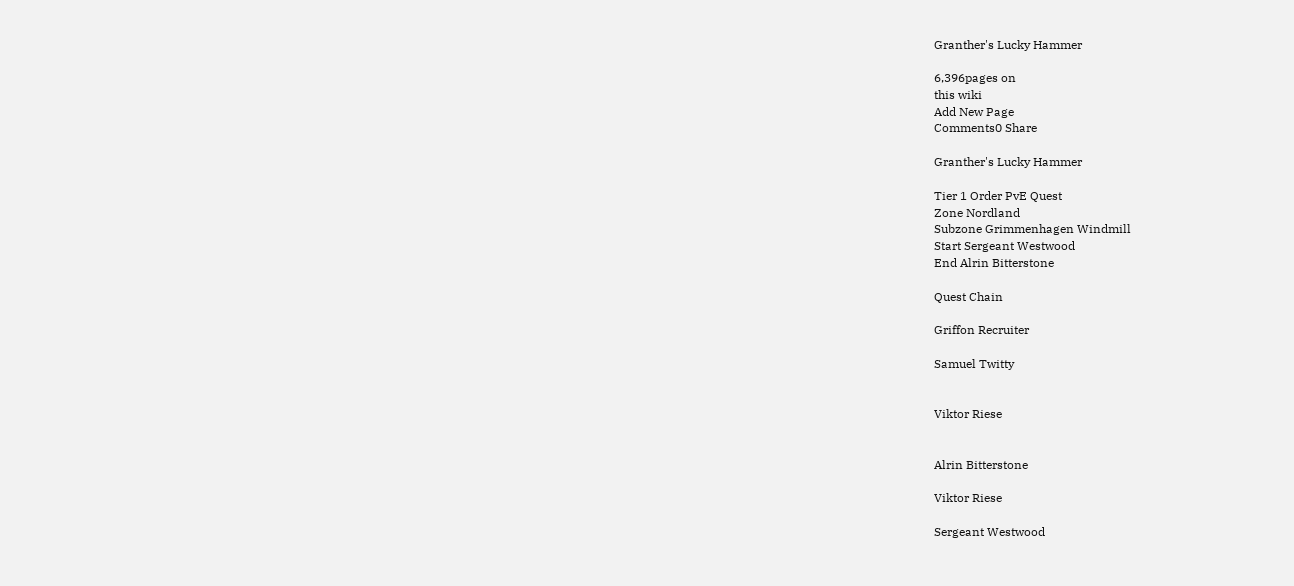Granther's Lucky Hammer

6,396pages on
this wiki
Add New Page
Comments0 Share

Granther's Lucky Hammer

Tier 1 Order PvE Quest
Zone Nordland
Subzone Grimmenhagen Windmill
Start Sergeant Westwood
End Alrin Bitterstone

Quest Chain

Griffon Recruiter

Samuel Twitty


Viktor Riese


Alrin Bitterstone

Viktor Riese

Sergeant Westwood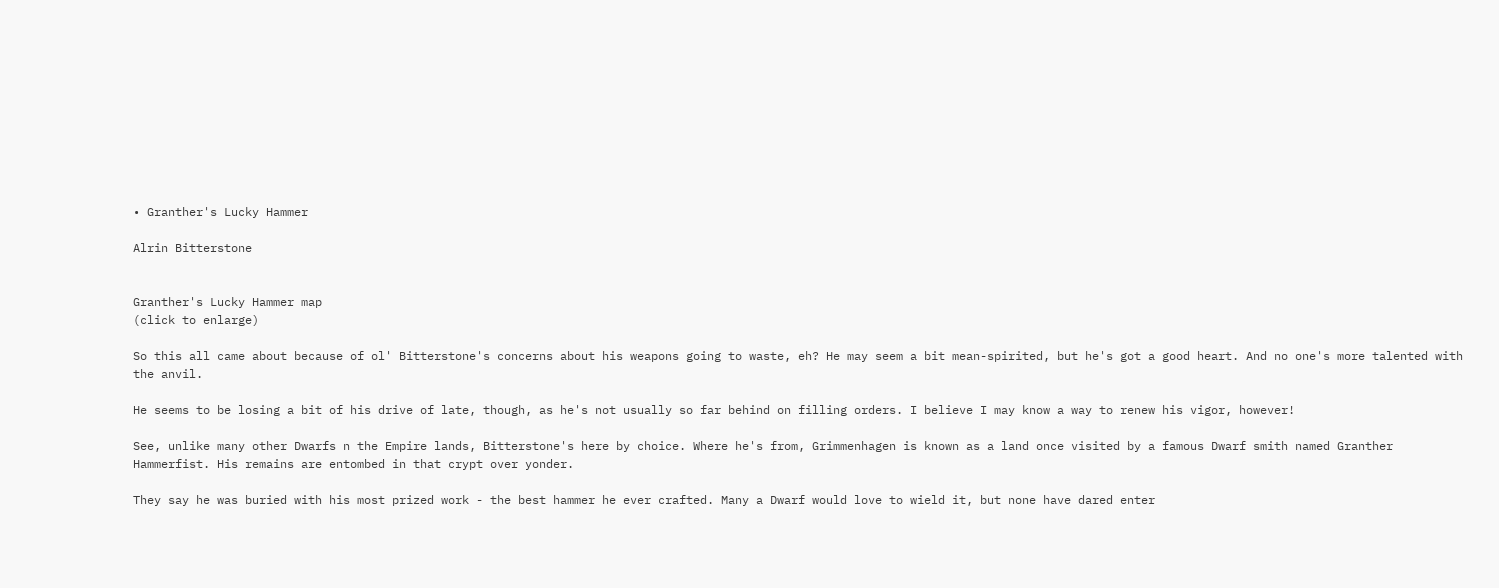• Granther's Lucky Hammer

Alrin Bitterstone


Granther's Lucky Hammer map
(click to enlarge)

So this all came about because of ol' Bitterstone's concerns about his weapons going to waste, eh? He may seem a bit mean-spirited, but he's got a good heart. And no one's more talented with the anvil.

He seems to be losing a bit of his drive of late, though, as he's not usually so far behind on filling orders. I believe I may know a way to renew his vigor, however!

See, unlike many other Dwarfs n the Empire lands, Bitterstone's here by choice. Where he's from, Grimmenhagen is known as a land once visited by a famous Dwarf smith named Granther Hammerfist. His remains are entombed in that crypt over yonder.

They say he was buried with his most prized work - the best hammer he ever crafted. Many a Dwarf would love to wield it, but none have dared enter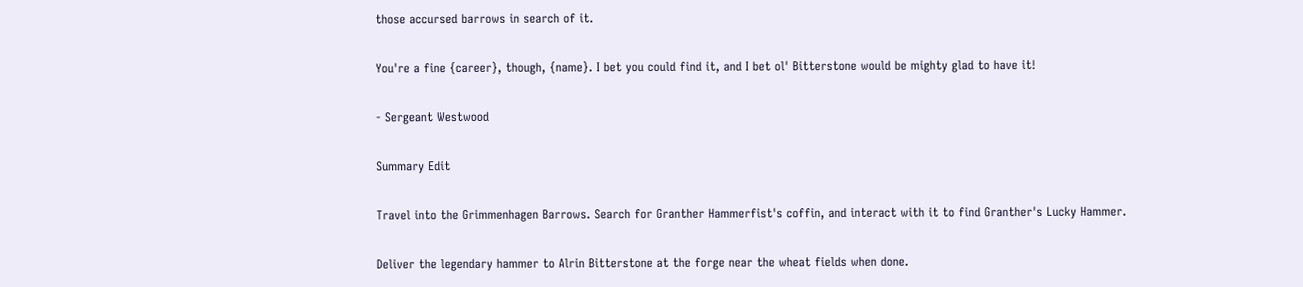those accursed barrows in search of it.

You're a fine {career}, though, {name}. I bet you could find it, and I bet ol' Bitterstone would be mighty glad to have it!

- Sergeant Westwood

Summary Edit

Travel into the Grimmenhagen Barrows. Search for Granther Hammerfist's coffin, and interact with it to find Granther's Lucky Hammer.

Deliver the legendary hammer to Alrin Bitterstone at the forge near the wheat fields when done.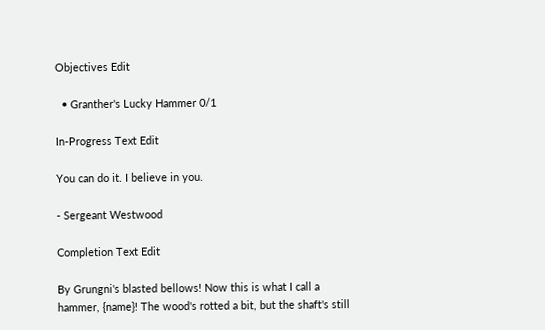Objectives Edit

  • Granther's Lucky Hammer 0/1

In-Progress Text Edit

You can do it. I believe in you.

- Sergeant Westwood

Completion Text Edit

By Grungni's blasted bellows! Now this is what I call a hammer, {name}! The wood's rotted a bit, but the shaft's still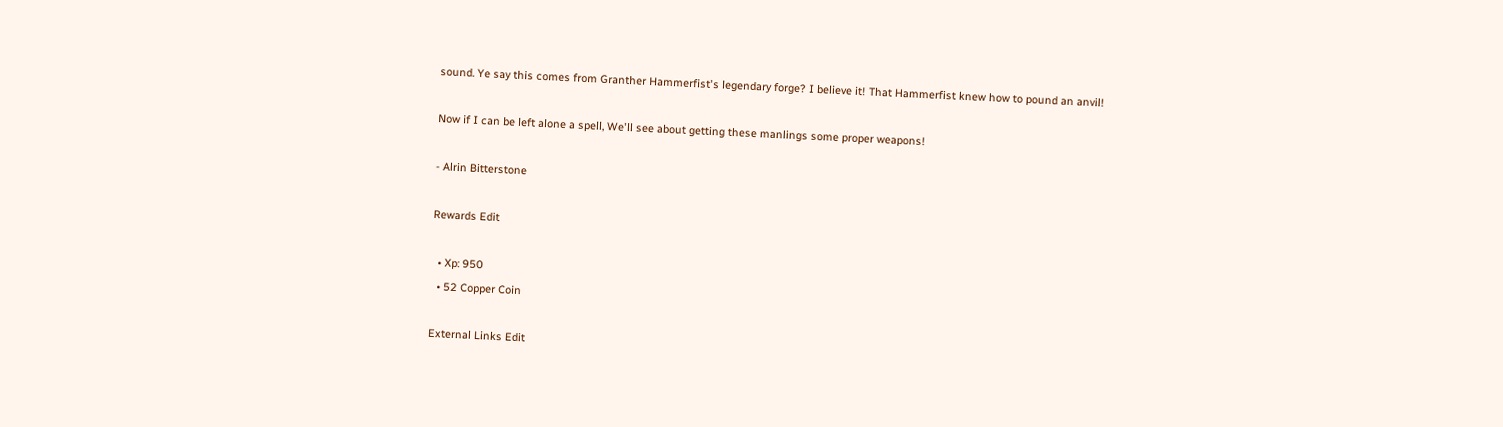sound. Ye say this comes from Granther Hammerfist's legendary forge? I believe it! That Hammerfist knew how to pound an anvil!

Now if I can be left alone a spell, We'll see about getting these manlings some proper weapons!

- Alrin Bitterstone

Rewards Edit

  • Xp: 950
  • 52 Copper Coin

External Links Edit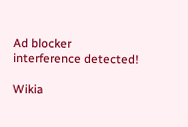Ad blocker interference detected!

Wikia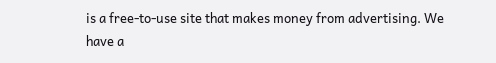is a free-to-use site that makes money from advertising. We have a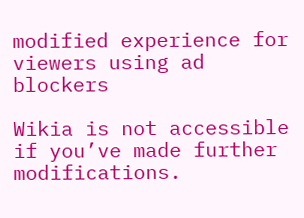modified experience for viewers using ad blockers

Wikia is not accessible if you’ve made further modifications.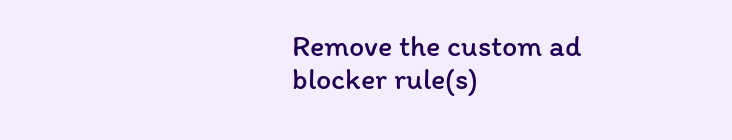Remove the custom ad blocker rule(s)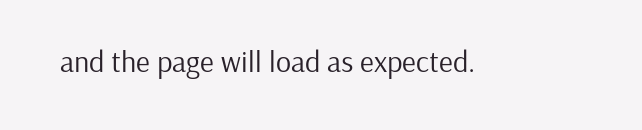and the page will load as expected.